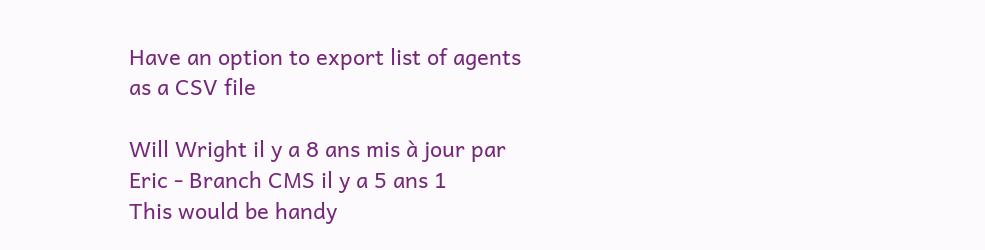Have an option to export list of agents as a CSV file

Will Wright il y a 8 ans mis à jour par Eric - Branch CMS il y a 5 ans 1
This would be handy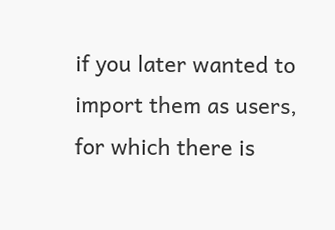if you later wanted to import them as users, for which there is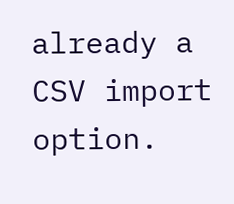already a CSV import option.